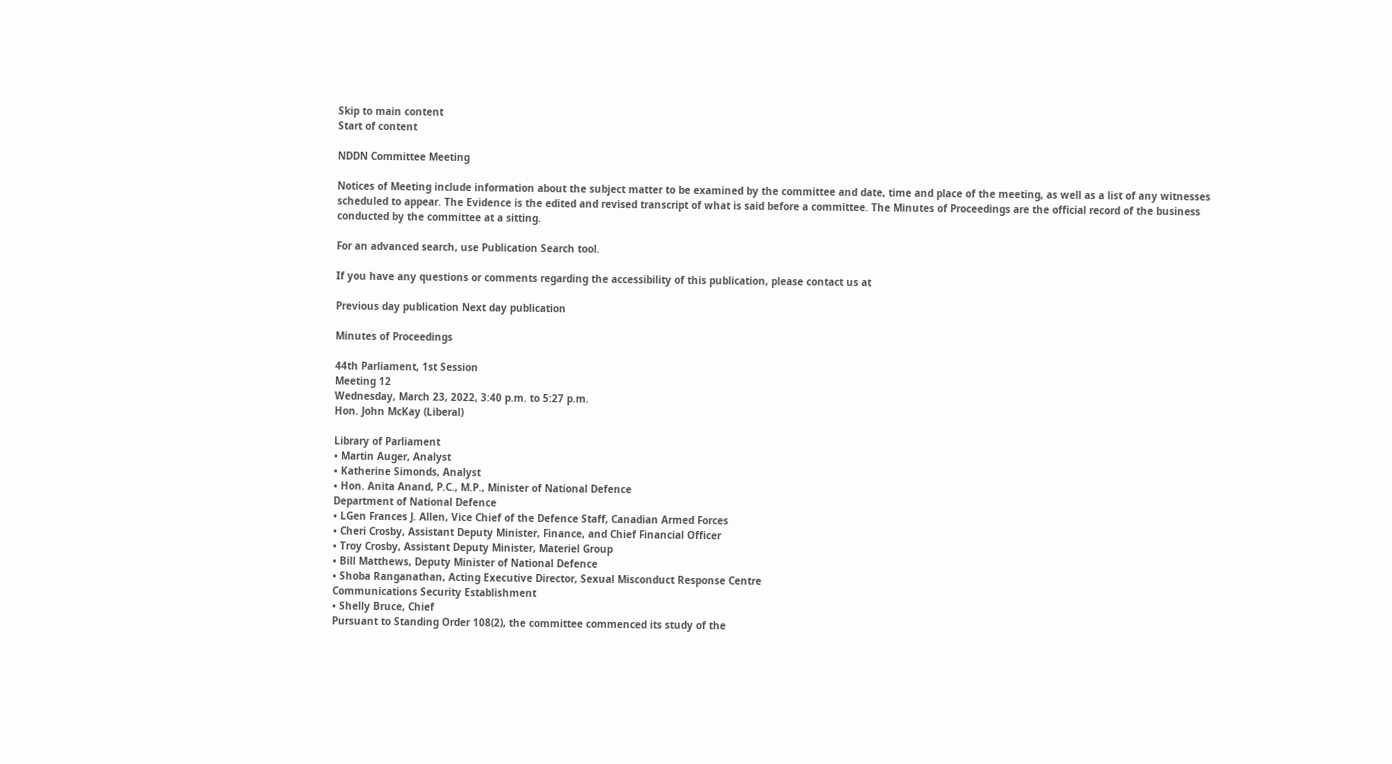Skip to main content
Start of content

NDDN Committee Meeting

Notices of Meeting include information about the subject matter to be examined by the committee and date, time and place of the meeting, as well as a list of any witnesses scheduled to appear. The Evidence is the edited and revised transcript of what is said before a committee. The Minutes of Proceedings are the official record of the business conducted by the committee at a sitting.

For an advanced search, use Publication Search tool.

If you have any questions or comments regarding the accessibility of this publication, please contact us at

Previous day publication Next day publication

Minutes of Proceedings

44th Parliament, 1st Session
Meeting 12
Wednesday, March 23, 2022, 3:40 p.m. to 5:27 p.m.
Hon. John McKay (Liberal)

Library of Parliament
• Martin Auger, Analyst
• Katherine Simonds, Analyst
• Hon. Anita Anand, P.C., M.P., Minister of National Defence
Department of National Defence
• LGen Frances J. Allen, Vice Chief of the Defence Staff, Canadian Armed Forces
• Cheri Crosby, Assistant Deputy Minister, Finance, and Chief Financial Officer
• Troy Crosby, Assistant Deputy Minister, Materiel Group
• Bill Matthews, Deputy Minister of National Defence
• Shoba Ranganathan, Acting Executive Director, Sexual Misconduct Response Centre
Communications Security Establishment
• Shelly Bruce, Chief
Pursuant to Standing Order 108(2), the committee commenced its study of the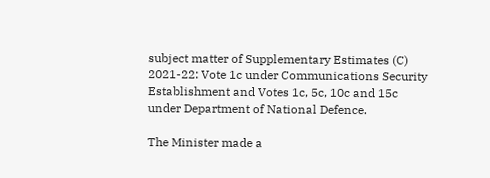subject matter of Supplementary Estimates (C) 2021-22: Vote 1c under Communications Security Establishment and Votes 1c, 5c, 10c and 15c under Department of National Defence.

The Minister made a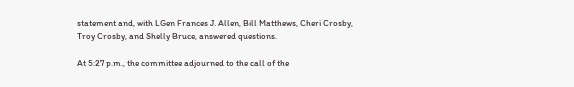statement and, with LGen Frances J. Allen, Bill Matthews, Cheri Crosby, Troy Crosby, and Shelly Bruce, answered questions.

At 5:27 p.m., the committee adjourned to the call of the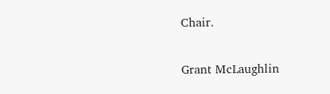Chair.

Grant McLaughlin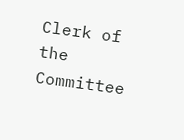Clerk of the Committee